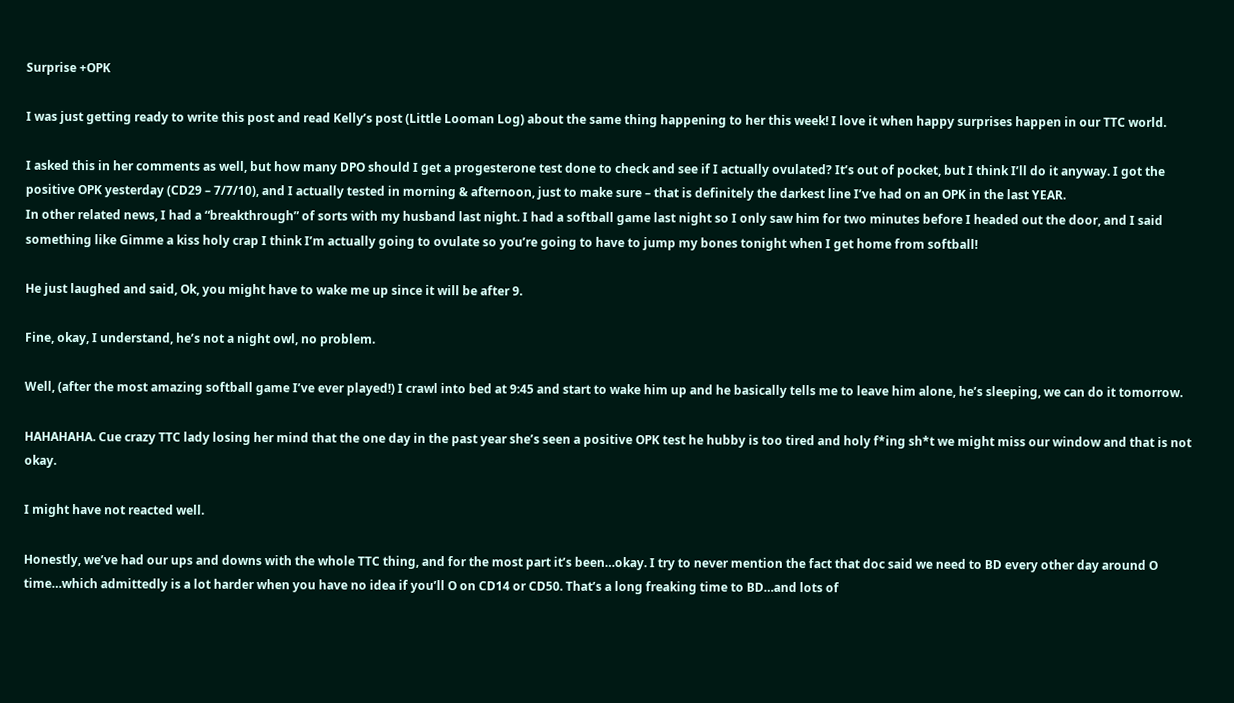Surprise +OPK

I was just getting ready to write this post and read Kelly’s post (Little Looman Log) about the same thing happening to her this week! I love it when happy surprises happen in our TTC world.

I asked this in her comments as well, but how many DPO should I get a progesterone test done to check and see if I actually ovulated? It’s out of pocket, but I think I’ll do it anyway. I got the positive OPK yesterday (CD29 – 7/7/10), and I actually tested in morning & afternoon, just to make sure – that is definitely the darkest line I’ve had on an OPK in the last YEAR.
In other related news, I had a “breakthrough” of sorts with my husband last night. I had a softball game last night so I only saw him for two minutes before I headed out the door, and I said something like Gimme a kiss holy crap I think I’m actually going to ovulate so you’re going to have to jump my bones tonight when I get home from softball!

He just laughed and said, Ok, you might have to wake me up since it will be after 9.

Fine, okay, I understand, he’s not a night owl, no problem.

Well, (after the most amazing softball game I’ve ever played!) I crawl into bed at 9:45 and start to wake him up and he basically tells me to leave him alone, he’s sleeping, we can do it tomorrow.

HAHAHAHA. Cue crazy TTC lady losing her mind that the one day in the past year she’s seen a positive OPK test he hubby is too tired and holy f*ing sh*t we might miss our window and that is not okay.

I might have not reacted well.

Honestly, we’ve had our ups and downs with the whole TTC thing, and for the most part it’s been…okay. I try to never mention the fact that doc said we need to BD every other day around O time…which admittedly is a lot harder when you have no idea if you’ll O on CD14 or CD50. That’s a long freaking time to BD…and lots of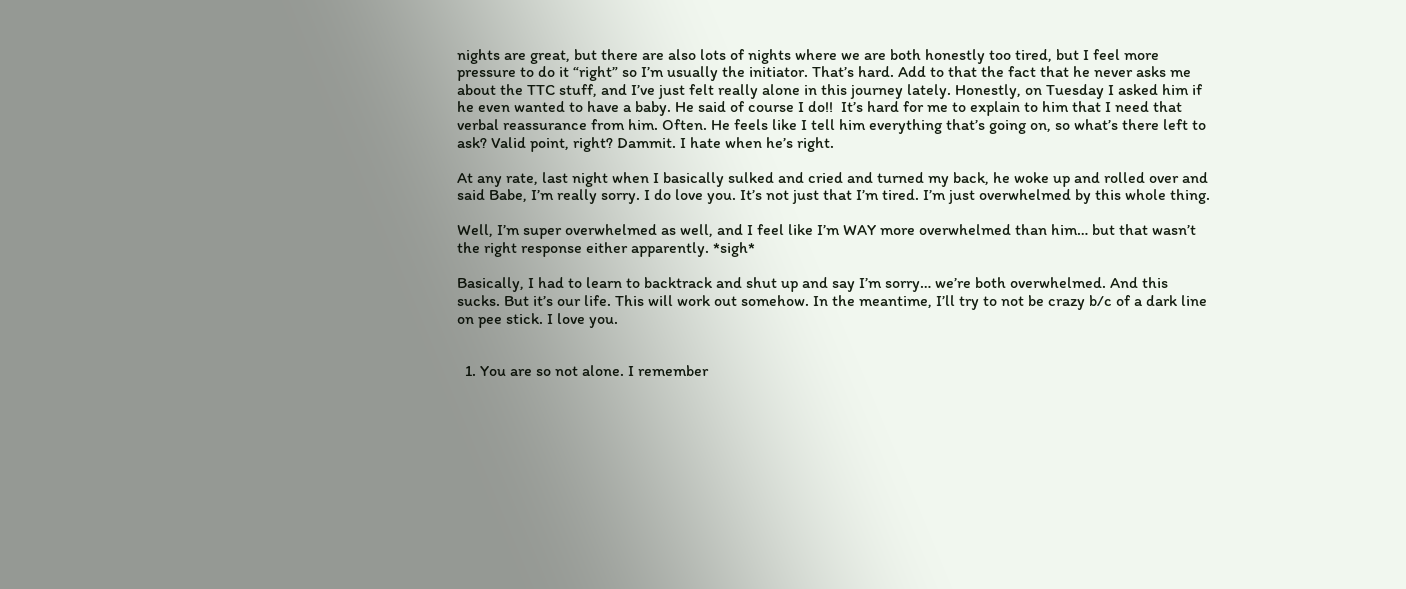nights are great, but there are also lots of nights where we are both honestly too tired, but I feel more pressure to do it “right” so I’m usually the initiator. That’s hard. Add to that the fact that he never asks me about the TTC stuff, and I’ve just felt really alone in this journey lately. Honestly, on Tuesday I asked him if he even wanted to have a baby. He said of course I do!!  It’s hard for me to explain to him that I need that verbal reassurance from him. Often. He feels like I tell him everything that’s going on, so what’s there left to ask? Valid point, right? Dammit. I hate when he’s right.

At any rate, last night when I basically sulked and cried and turned my back, he woke up and rolled over and said Babe, I’m really sorry. I do love you. It’s not just that I’m tired. I’m just overwhelmed by this whole thing.

Well, I’m super overwhelmed as well, and I feel like I’m WAY more overwhelmed than him… but that wasn’t the right response either apparently. *sigh*

Basically, I had to learn to backtrack and shut up and say I’m sorry… we’re both overwhelmed. And this sucks. But it’s our life. This will work out somehow. In the meantime, I’ll try to not be crazy b/c of a dark line on pee stick. I love you.


  1. You are so not alone. I remember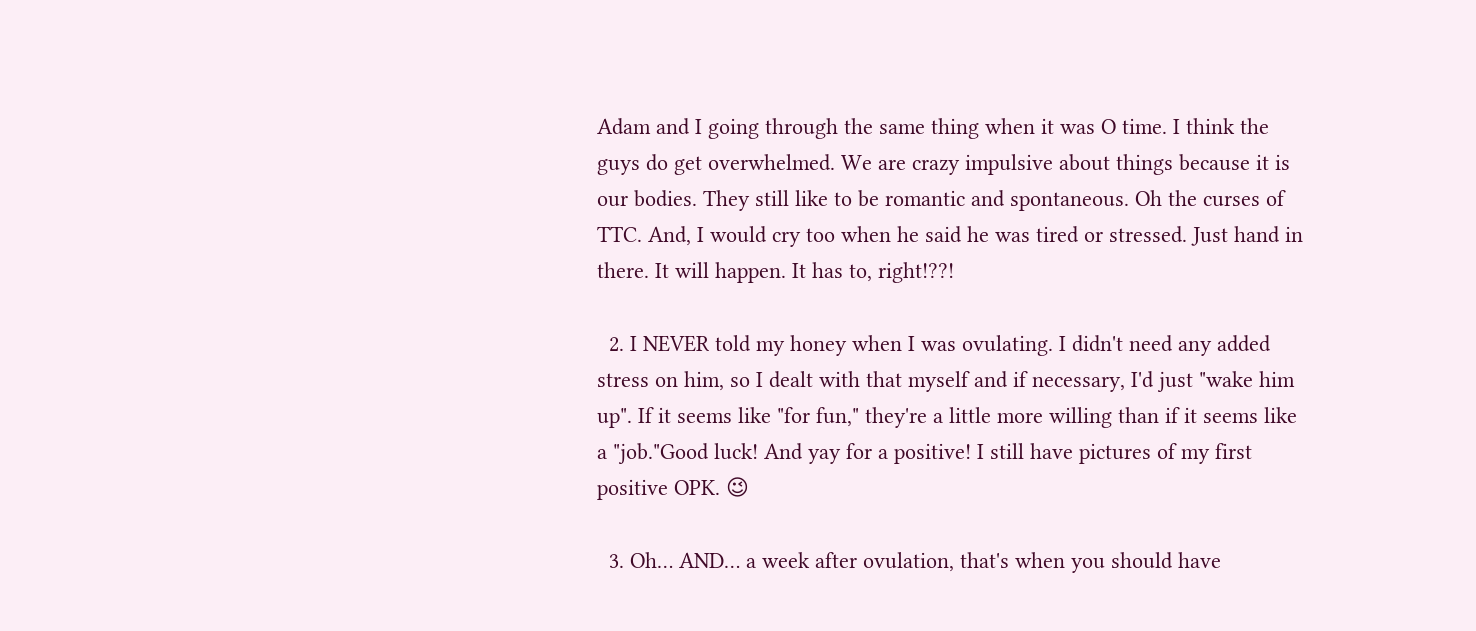Adam and I going through the same thing when it was O time. I think the guys do get overwhelmed. We are crazy impulsive about things because it is our bodies. They still like to be romantic and spontaneous. Oh the curses of TTC. And, I would cry too when he said he was tired or stressed. Just hand in there. It will happen. It has to, right!??!

  2. I NEVER told my honey when I was ovulating. I didn't need any added stress on him, so I dealt with that myself and if necessary, I'd just "wake him up". If it seems like "for fun," they're a little more willing than if it seems like a "job."Good luck! And yay for a positive! I still have pictures of my first positive OPK. 😉

  3. Oh… AND… a week after ovulation, that's when you should have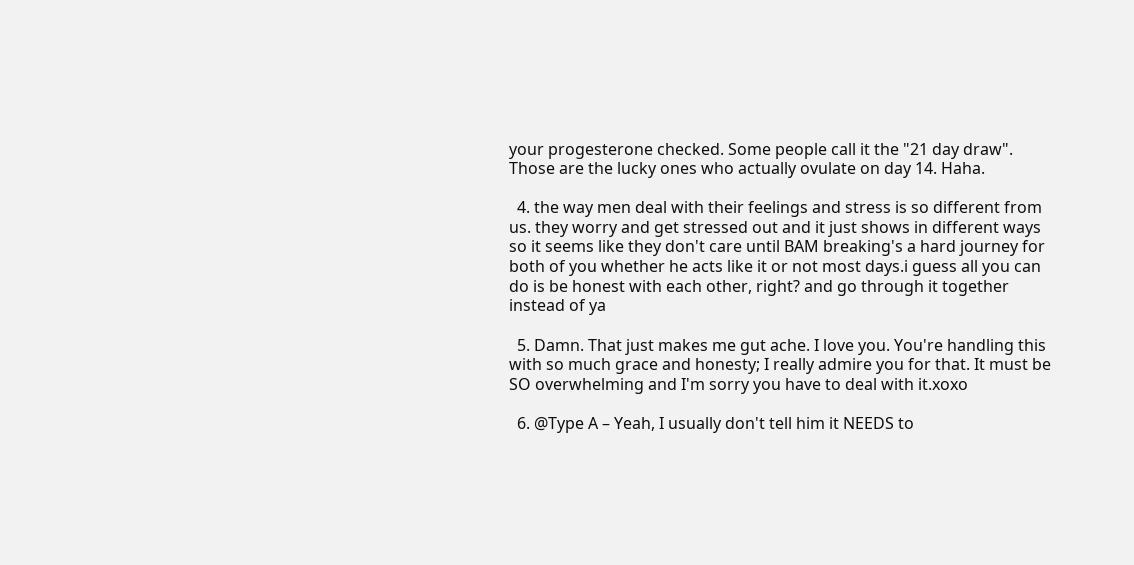your progesterone checked. Some people call it the "21 day draw". Those are the lucky ones who actually ovulate on day 14. Haha.

  4. the way men deal with their feelings and stress is so different from us. they worry and get stressed out and it just shows in different ways so it seems like they don't care until BAM breaking's a hard journey for both of you whether he acts like it or not most days.i guess all you can do is be honest with each other, right? and go through it together instead of ya

  5. Damn. That just makes me gut ache. I love you. You're handling this with so much grace and honesty; I really admire you for that. It must be SO overwhelming and I'm sorry you have to deal with it.xoxo

  6. @Type A – Yeah, I usually don't tell him it NEEDS to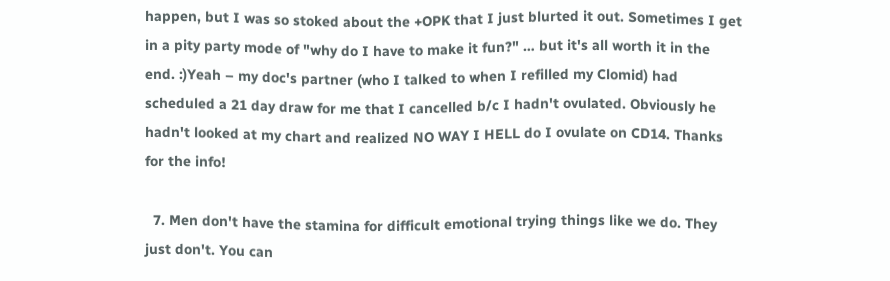happen, but I was so stoked about the +OPK that I just blurted it out. Sometimes I get in a pity party mode of "why do I have to make it fun?" … but it's all worth it in the end. :)Yeah – my doc's partner (who I talked to when I refilled my Clomid) had scheduled a 21 day draw for me that I cancelled b/c I hadn't ovulated. Obviously he hadn't looked at my chart and realized NO WAY I HELL do I ovulate on CD14. Thanks for the info!

  7. Men don't have the stamina for difficult emotional trying things like we do. They just don't. You can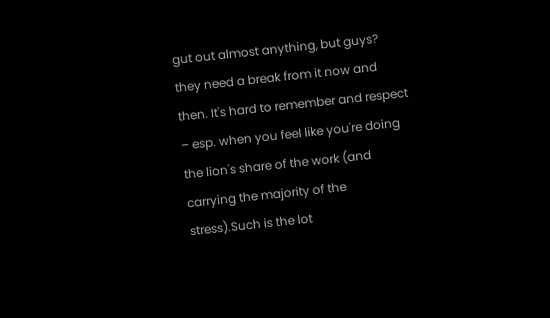gut out almost anything, but guys? they need a break from it now and then. It's hard to remember and respect – esp. when you feel like you're doing the lion's share of the work (and carrying the majority of the stress).Such is the lot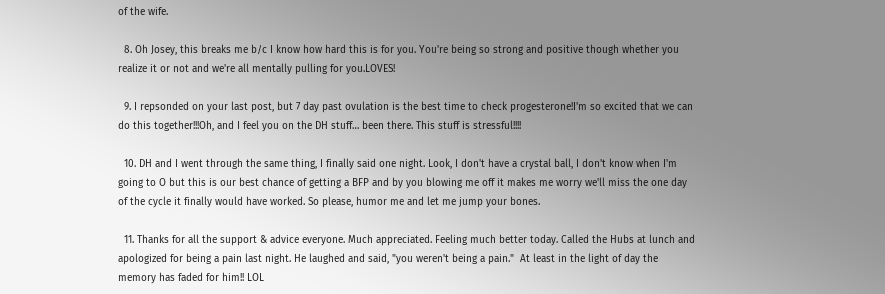of the wife.

  8. Oh Josey, this breaks me b/c I know how hard this is for you. You're being so strong and positive though whether you realize it or not and we're all mentally pulling for you.LOVES!

  9. I repsonded on your last post, but 7 day past ovulation is the best time to check progesterone!I'm so excited that we can do this together!!!Oh, and I feel you on the DH stuff… been there. This stuff is stressful!!!!

  10. DH and I went through the same thing, I finally said one night. Look, I don't have a crystal ball, I don't know when I'm going to O but this is our best chance of getting a BFP and by you blowing me off it makes me worry we'll miss the one day of the cycle it finally would have worked. So please, humor me and let me jump your bones.

  11. Thanks for all the support & advice everyone. Much appreciated. Feeling much better today. Called the Hubs at lunch and apologized for being a pain last night. He laughed and said, "you weren't being a pain."  At least in the light of day the memory has faded for him!! LOL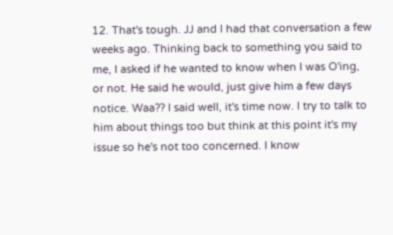12. That's tough. JJ and I had that conversation a few weeks ago. Thinking back to something you said to me, I asked if he wanted to know when I was O'ing, or not. He said he would, just give him a few days notice. Waa?? I said well, it's time now. I try to talk to him about things too but think at this point it's my issue so he's not too concerned. I know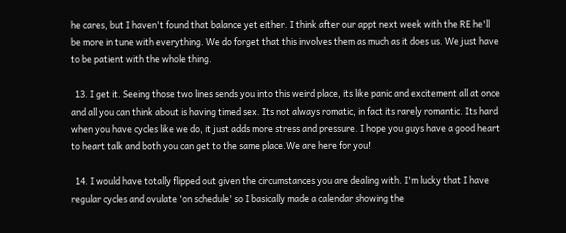he cares, but I haven't found that balance yet either. I think after our appt next week with the RE he'll be more in tune with everything. We do forget that this involves them as much as it does us. We just have to be patient with the whole thing.

  13. I get it. Seeing those two lines sends you into this weird place, its like panic and excitement all at once and all you can think about is having timed sex. Its not always romatic, in fact its rarely romantic. Its hard when you have cycles like we do, it just adds more stress and pressure. I hope you guys have a good heart to heart talk and both you can get to the same place.We are here for you!

  14. I would have totally flipped out given the circumstances you are dealing with. I'm lucky that I have regular cycles and ovulate 'on schedule' so I basically made a calendar showing the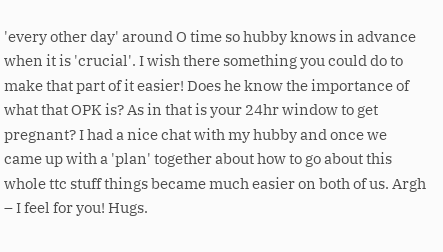'every other day' around O time so hubby knows in advance when it is 'crucial'. I wish there something you could do to make that part of it easier! Does he know the importance of what that OPK is? As in that is your 24hr window to get pregnant? I had a nice chat with my hubby and once we came up with a 'plan' together about how to go about this whole ttc stuff things became much easier on both of us. Argh – I feel for you! Hugs.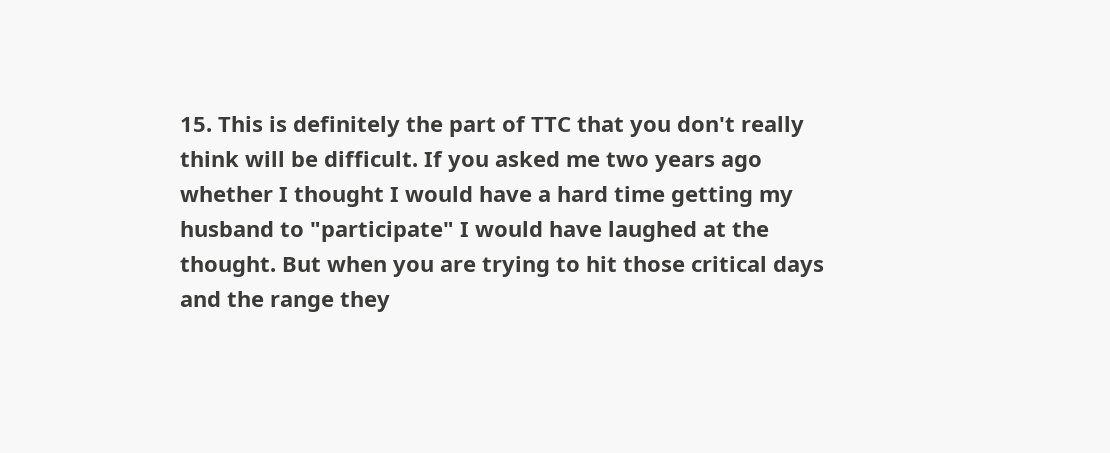15. This is definitely the part of TTC that you don't really think will be difficult. If you asked me two years ago whether I thought I would have a hard time getting my husband to "participate" I would have laughed at the thought. But when you are trying to hit those critical days and the range they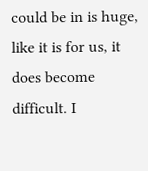could be in is huge, like it is for us, it does become difficult. I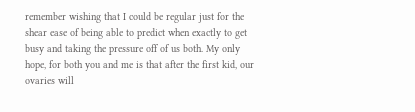remember wishing that I could be regular just for the shear ease of being able to predict when exactly to get busy and taking the pressure off of us both. My only hope, for both you and me is that after the first kid, our ovaries will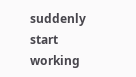suddenly start working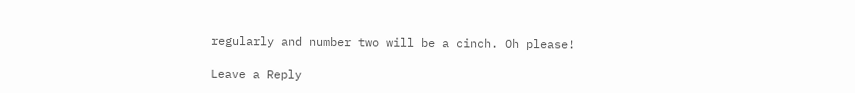regularly and number two will be a cinch. Oh please!

Leave a Reply